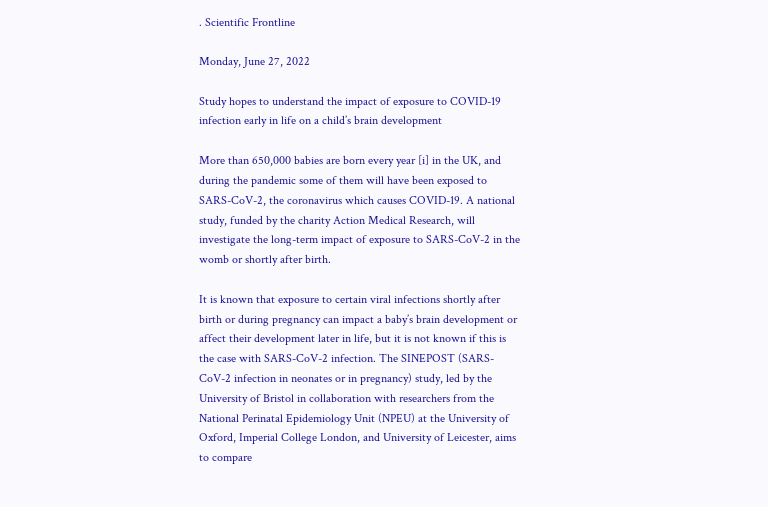. Scientific Frontline

Monday, June 27, 2022

Study hopes to understand the impact of exposure to COVID-19 infection early in life on a child’s brain development

More than 650,000 babies are born every year [i] in the UK, and during the pandemic some of them will have been exposed to SARS-CoV-2, the coronavirus which causes COVID-19. A national study, funded by the charity Action Medical Research, will investigate the long-term impact of exposure to SARS-CoV-2 in the womb or shortly after birth.

It is known that exposure to certain viral infections shortly after birth or during pregnancy can impact a baby’s brain development or affect their development later in life, but it is not known if this is the case with SARS-CoV-2 infection. The SINEPOST (SARS-CoV-2 infection in neonates or in pregnancy) study, led by the University of Bristol in collaboration with researchers from the National Perinatal Epidemiology Unit (NPEU) at the University of Oxford, Imperial College London, and University of Leicester, aims to compare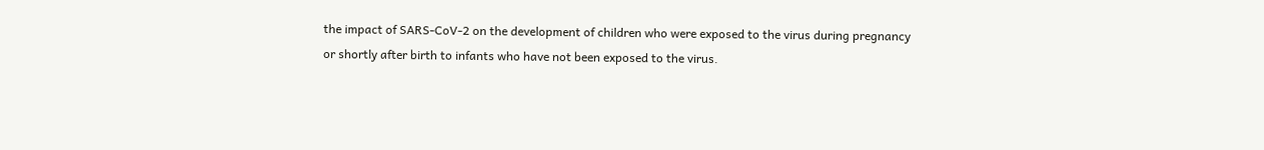the impact of SARS-CoV-2 on the development of children who were exposed to the virus during pregnancy or shortly after birth to infants who have not been exposed to the virus.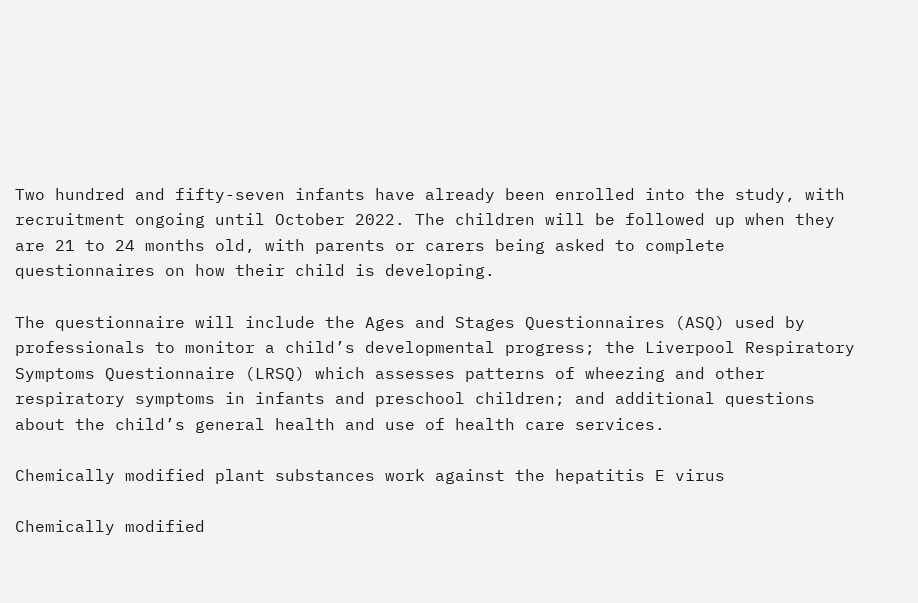Two hundred and fifty-seven infants have already been enrolled into the study, with recruitment ongoing until October 2022. The children will be followed up when they are 21 to 24 months old, with parents or carers being asked to complete questionnaires on how their child is developing.

The questionnaire will include the Ages and Stages Questionnaires (ASQ) used by professionals to monitor a child’s developmental progress; the Liverpool Respiratory Symptoms Questionnaire (LRSQ) which assesses patterns of wheezing and other respiratory symptoms in infants and preschool children; and additional questions about the child’s general health and use of health care services.

Chemically modified plant substances work against the hepatitis E virus

Chemically modified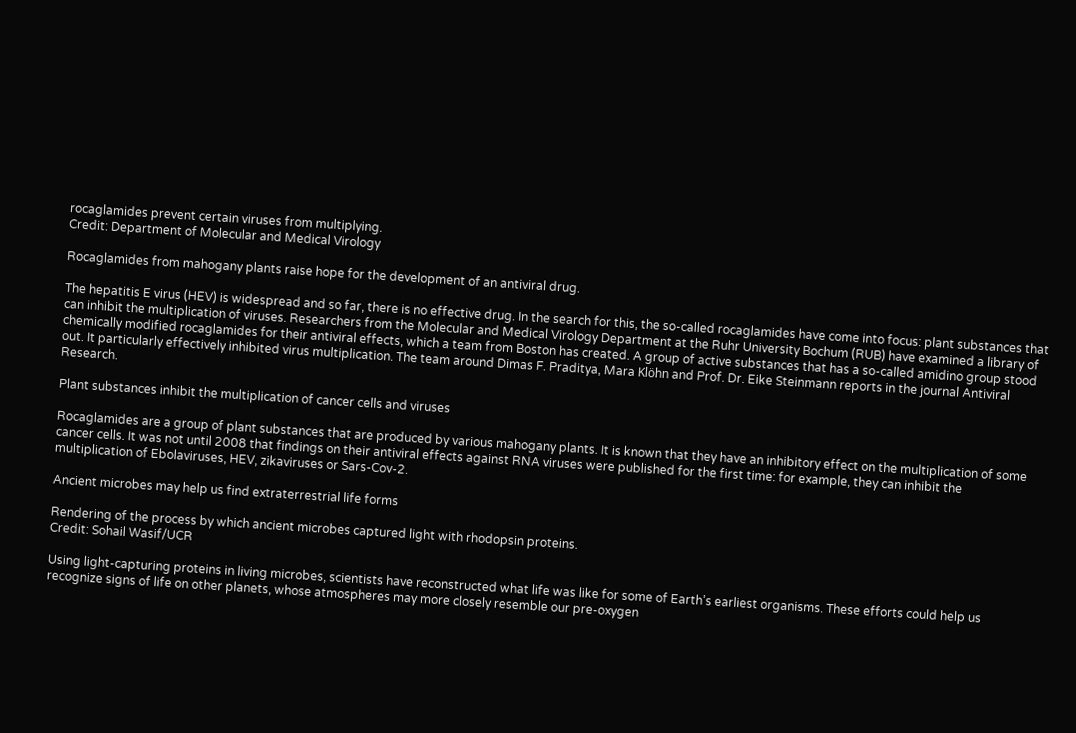rocaglamides prevent certain viruses from multiplying.
Credit: Department of Molecular and Medical Virology

Rocaglamides from mahogany plants raise hope for the development of an antiviral drug.

The hepatitis E virus (HEV) is widespread and so far, there is no effective drug. In the search for this, the so-called rocaglamides have come into focus: plant substances that can inhibit the multiplication of viruses. Researchers from the Molecular and Medical Virology Department at the Ruhr University Bochum (RUB) have examined a library of chemically modified rocaglamides for their antiviral effects, which a team from Boston has created. A group of active substances that has a so-called amidino group stood out. It particularly effectively inhibited virus multiplication. The team around Dimas F. Praditya, Mara Klöhn and Prof. Dr. Eike Steinmann reports in the journal Antiviral Research.

Plant substances inhibit the multiplication of cancer cells and viruses

Rocaglamides are a group of plant substances that are produced by various mahogany plants. It is known that they have an inhibitory effect on the multiplication of some cancer cells. It was not until 2008 that findings on their antiviral effects against RNA viruses were published for the first time: for example, they can inhibit the multiplication of Ebolaviruses, HEV, zikaviruses or Sars-Cov-2.

Ancient microbes may help us find extraterrestrial life forms

Rendering of the process by which ancient microbes captured light with rhodopsin proteins.
Credit: Sohail Wasif/UCR

Using light-capturing proteins in living microbes, scientists have reconstructed what life was like for some of Earth’s earliest organisms. These efforts could help us recognize signs of life on other planets, whose atmospheres may more closely resemble our pre-oxygen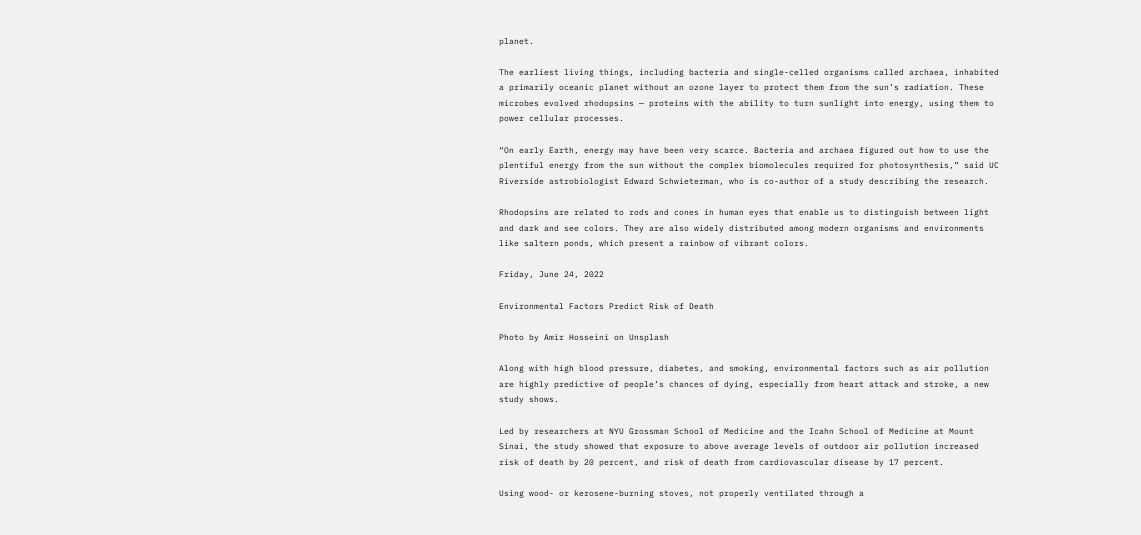planet.

The earliest living things, including bacteria and single-celled organisms called archaea, inhabited a primarily oceanic planet without an ozone layer to protect them from the sun’s radiation. These microbes evolved rhodopsins — proteins with the ability to turn sunlight into energy, using them to power cellular processes.

“On early Earth, energy may have been very scarce. Bacteria and archaea figured out how to use the plentiful energy from the sun without the complex biomolecules required for photosynthesis,” said UC Riverside astrobiologist Edward Schwieterman, who is co-author of a study describing the research.

Rhodopsins are related to rods and cones in human eyes that enable us to distinguish between light and dark and see colors. They are also widely distributed among modern organisms and environments like saltern ponds, which present a rainbow of vibrant colors.

Friday, June 24, 2022

Environmental Factors Predict Risk of Death

Photo by Amir Hosseini on Unsplash

Along with high blood pressure, diabetes, and smoking, environmental factors such as air pollution are highly predictive of people’s chances of dying, especially from heart attack and stroke, a new study shows.

Led by researchers at NYU Grossman School of Medicine and the Icahn School of Medicine at Mount Sinai, the study showed that exposure to above average levels of outdoor air pollution increased risk of death by 20 percent, and risk of death from cardiovascular disease by 17 percent.

Using wood- or kerosene-burning stoves, not properly ventilated through a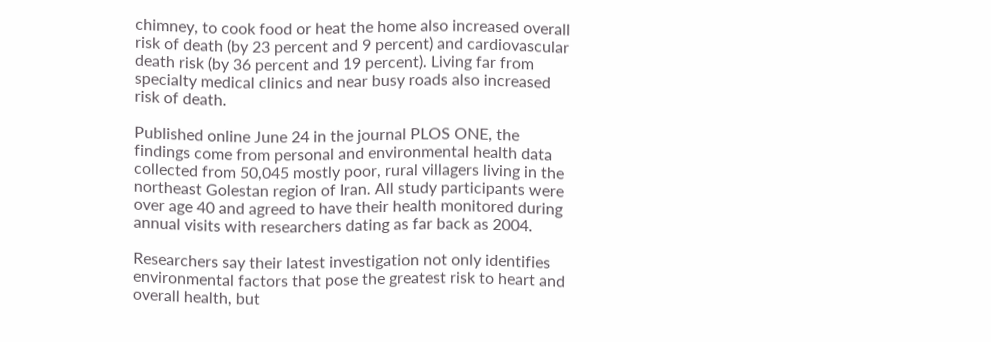chimney, to cook food or heat the home also increased overall risk of death (by 23 percent and 9 percent) and cardiovascular death risk (by 36 percent and 19 percent). Living far from specialty medical clinics and near busy roads also increased risk of death.

Published online June 24 in the journal PLOS ONE, the findings come from personal and environmental health data collected from 50,045 mostly poor, rural villagers living in the northeast Golestan region of Iran. All study participants were over age 40 and agreed to have their health monitored during annual visits with researchers dating as far back as 2004.

Researchers say their latest investigation not only identifies environmental factors that pose the greatest risk to heart and overall health, but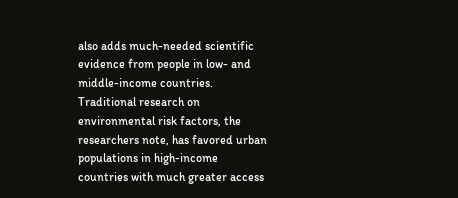also adds much-needed scientific evidence from people in low- and middle-income countries. Traditional research on environmental risk factors, the researchers note, has favored urban populations in high-income countries with much greater access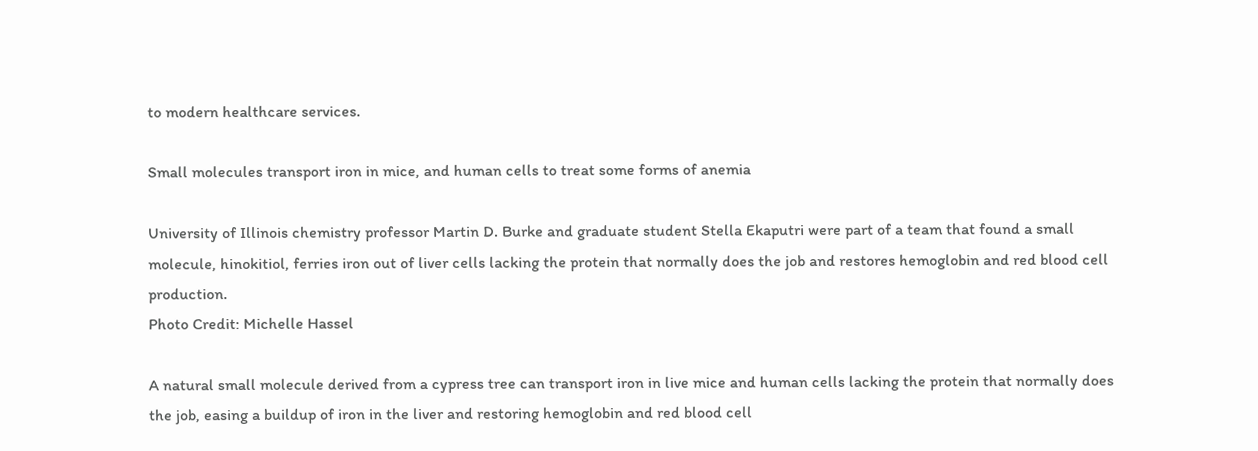to modern healthcare services.

Small molecules transport iron in mice, and human cells to treat some forms of anemia

University of Illinois chemistry professor Martin D. Burke and graduate student Stella Ekaputri were part of a team that found a small molecule, hinokitiol, ferries iron out of liver cells lacking the protein that normally does the job and restores hemoglobin and red blood cell production.
Photo Credit: Michelle Hassel

A natural small molecule derived from a cypress tree can transport iron in live mice and human cells lacking the protein that normally does the job, easing a buildup of iron in the liver and restoring hemoglobin and red blood cell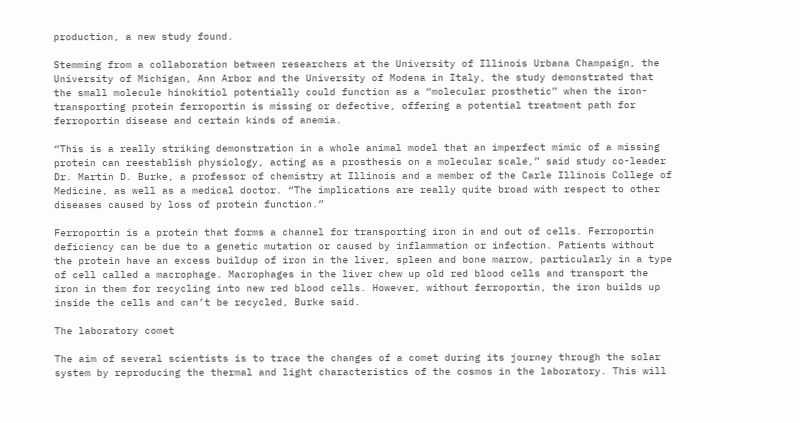production, a new study found.

Stemming from a collaboration between researchers at the University of Illinois Urbana Champaign, the University of Michigan, Ann Arbor and the University of Modena in Italy, the study demonstrated that the small molecule hinokitiol potentially could function as a “molecular prosthetic” when the iron-transporting protein ferroportin is missing or defective, offering a potential treatment path for ferroportin disease and certain kinds of anemia.

“This is a really striking demonstration in a whole animal model that an imperfect mimic of a missing protein can reestablish physiology, acting as a prosthesis on a molecular scale,” said study co-leader Dr. Martin D. Burke, a professor of chemistry at Illinois and a member of the Carle Illinois College of Medicine, as well as a medical doctor. “The implications are really quite broad with respect to other diseases caused by loss of protein function.”

Ferroportin is a protein that forms a channel for transporting iron in and out of cells. Ferroportin deficiency can be due to a genetic mutation or caused by inflammation or infection. Patients without the protein have an excess buildup of iron in the liver, spleen and bone marrow, particularly in a type of cell called a macrophage. Macrophages in the liver chew up old red blood cells and transport the iron in them for recycling into new red blood cells. However, without ferroportin, the iron builds up inside the cells and can’t be recycled, Burke said.

The laboratory comet

The aim of several scientists is to trace the changes of a comet during its journey through the solar system by reproducing the thermal and light characteristics of the cosmos in the laboratory. This will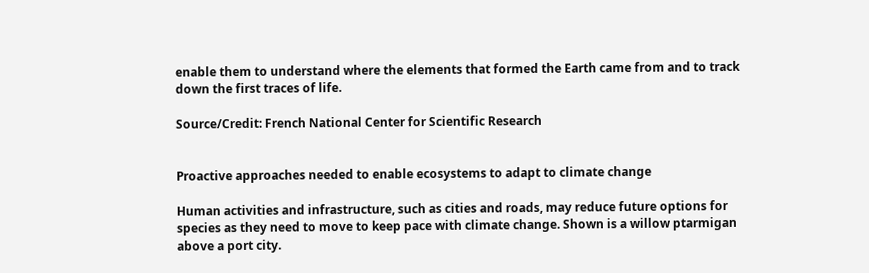enable them to understand where the elements that formed the Earth came from and to track down the first traces of life.

Source/Credit: French National Center for Scientific Research


Proactive approaches needed to enable ecosystems to adapt to climate change

Human activities and infrastructure, such as cities and roads, may reduce future options for species as they need to move to keep pace with climate change. Shown is a willow ptarmigan above a port city.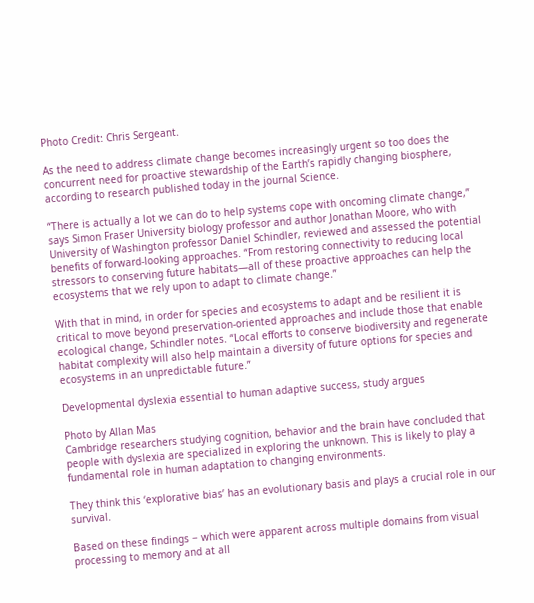Photo Credit: Chris Sergeant.

As the need to address climate change becomes increasingly urgent so too does the concurrent need for proactive stewardship of the Earth’s rapidly changing biosphere, according to research published today in the journal Science.

“There is actually a lot we can do to help systems cope with oncoming climate change,” says Simon Fraser University biology professor and author Jonathan Moore, who with University of Washington professor Daniel Schindler, reviewed and assessed the potential benefits of forward-looking approaches. “From restoring connectivity to reducing local stressors to conserving future habitats—all of these proactive approaches can help the ecosystems that we rely upon to adapt to climate change.”

With that in mind, in order for species and ecosystems to adapt and be resilient it is critical to move beyond preservation-oriented approaches and include those that enable ecological change, Schindler notes. “Local efforts to conserve biodiversity and regenerate habitat complexity will also help maintain a diversity of future options for species and ecosystems in an unpredictable future.”

Developmental dyslexia essential to human adaptive success, study argues

Photo by Allan Mas
Cambridge researchers studying cognition, behavior and the brain have concluded that people with dyslexia are specialized in exploring the unknown. This is likely to play a fundamental role in human adaptation to changing environments.

They think this ‘explorative bias’ has an evolutionary basis and plays a crucial role in our survival.

Based on these findings − which were apparent across multiple domains from visual processing to memory and at all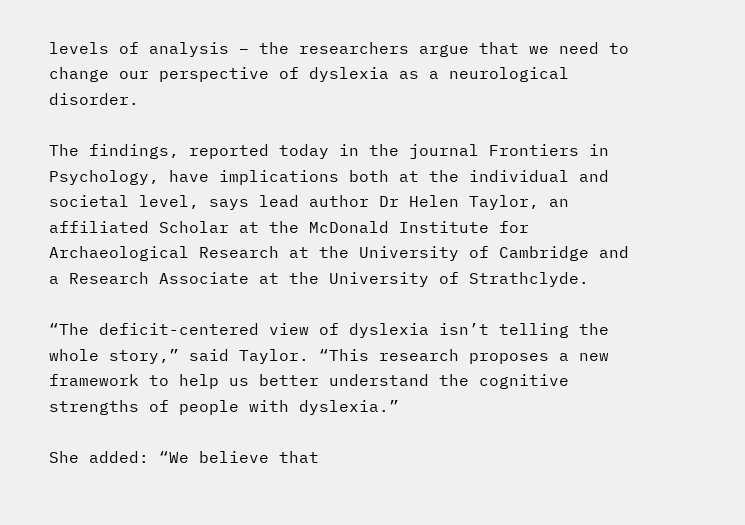levels of analysis − the researchers argue that we need to change our perspective of dyslexia as a neurological disorder.

The findings, reported today in the journal Frontiers in Psychology, have implications both at the individual and societal level, says lead author Dr Helen Taylor, an affiliated Scholar at the McDonald Institute for Archaeological Research at the University of Cambridge and a Research Associate at the University of Strathclyde.

“The deficit-centered view of dyslexia isn’t telling the whole story,” said Taylor. “This research proposes a new framework to help us better understand the cognitive strengths of people with dyslexia.”

She added: “We believe that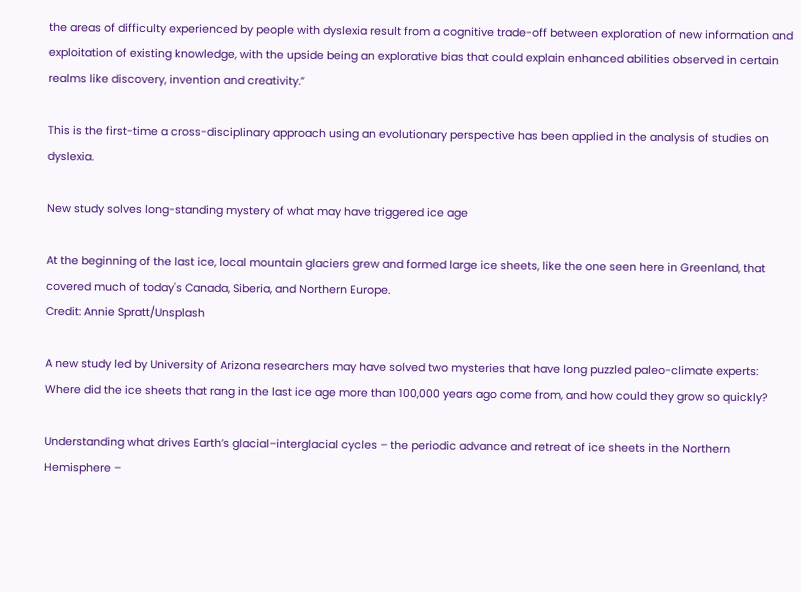the areas of difficulty experienced by people with dyslexia result from a cognitive trade-off between exploration of new information and exploitation of existing knowledge, with the upside being an explorative bias that could explain enhanced abilities observed in certain realms like discovery, invention and creativity.”

This is the first-time a cross-disciplinary approach using an evolutionary perspective has been applied in the analysis of studies on dyslexia.

New study solves long-standing mystery of what may have triggered ice age

At the beginning of the last ice, local mountain glaciers grew and formed large ice sheets, like the one seen here in Greenland, that covered much of today's Canada, Siberia, and Northern Europe.
Credit: Annie Spratt/Unsplash

A new study led by University of Arizona researchers may have solved two mysteries that have long puzzled paleo-climate experts: Where did the ice sheets that rang in the last ice age more than 100,000 years ago come from, and how could they grow so quickly?

Understanding what drives Earth’s glacial–interglacial cycles – the periodic advance and retreat of ice sheets in the Northern Hemisphere –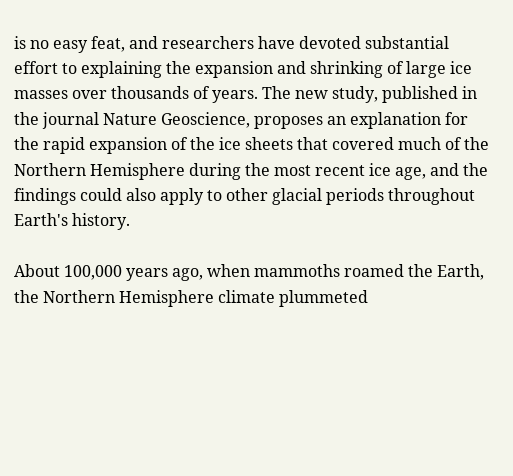is no easy feat, and researchers have devoted substantial effort to explaining the expansion and shrinking of large ice masses over thousands of years. The new study, published in the journal Nature Geoscience, proposes an explanation for the rapid expansion of the ice sheets that covered much of the Northern Hemisphere during the most recent ice age, and the findings could also apply to other glacial periods throughout Earth's history.

About 100,000 years ago, when mammoths roamed the Earth, the Northern Hemisphere climate plummeted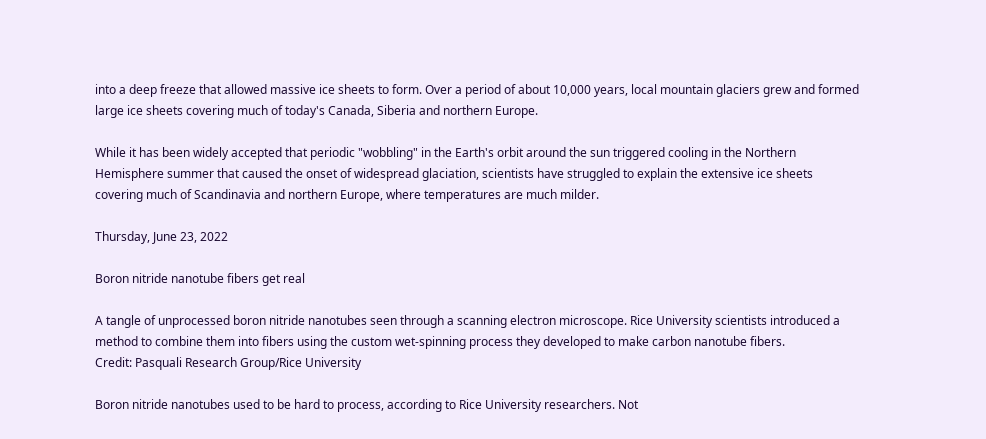into a deep freeze that allowed massive ice sheets to form. Over a period of about 10,000 years, local mountain glaciers grew and formed large ice sheets covering much of today's Canada, Siberia and northern Europe.

While it has been widely accepted that periodic "wobbling" in the Earth's orbit around the sun triggered cooling in the Northern Hemisphere summer that caused the onset of widespread glaciation, scientists have struggled to explain the extensive ice sheets covering much of Scandinavia and northern Europe, where temperatures are much milder.

Thursday, June 23, 2022

Boron nitride nanotube fibers get real

A tangle of unprocessed boron nitride nanotubes seen through a scanning electron microscope. Rice University scientists introduced a method to combine them into fibers using the custom wet-spinning process they developed to make carbon nanotube fibers.
Credit: Pasquali Research Group/Rice University

Boron nitride nanotubes used to be hard to process, according to Rice University researchers. Not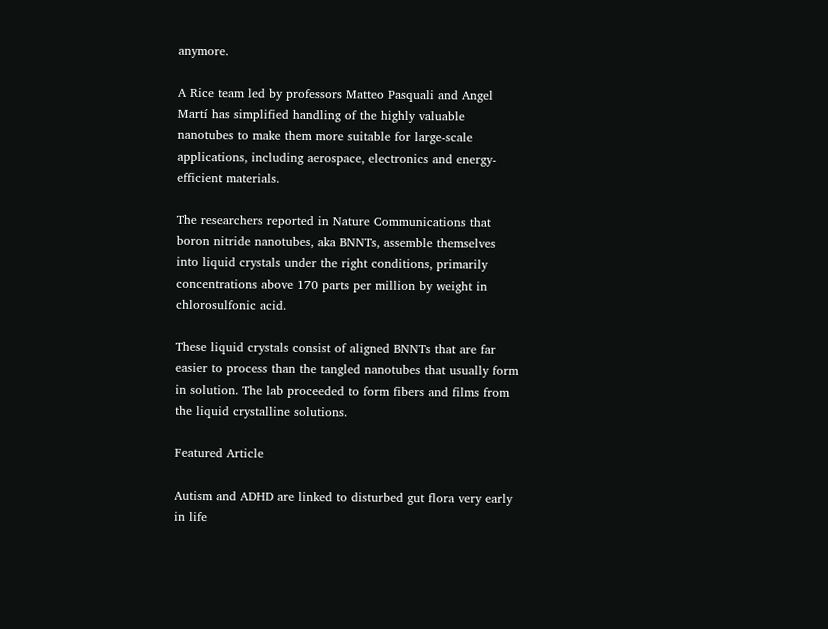anymore.

A Rice team led by professors Matteo Pasquali and Angel Martí has simplified handling of the highly valuable nanotubes to make them more suitable for large-scale applications, including aerospace, electronics and energy-efficient materials.

The researchers reported in Nature Communications that boron nitride nanotubes, aka BNNTs, assemble themselves into liquid crystals under the right conditions, primarily concentrations above 170 parts per million by weight in chlorosulfonic acid.

These liquid crystals consist of aligned BNNTs that are far easier to process than the tangled nanotubes that usually form in solution. The lab proceeded to form fibers and films from the liquid crystalline solutions.

Featured Article

Autism and ADHD are linked to disturbed gut flora very early in life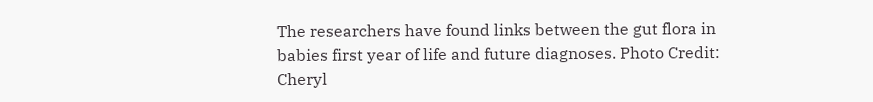The researchers have found links between the gut flora in babies first year of life and future diagnoses. Photo Credit:  Cheryl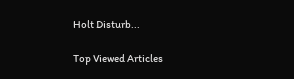Holt Disturb...

Top Viewed Articles